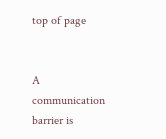top of page


A communication barrier is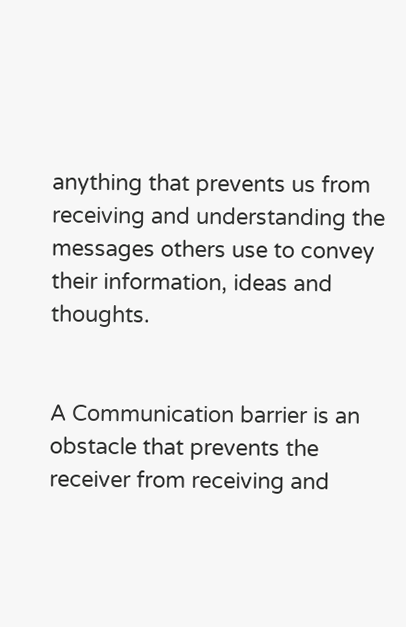anything that prevents us from receiving and understanding the messages others use to convey their information, ideas and thoughts.


A Communication barrier is an obstacle that prevents the receiver from receiving and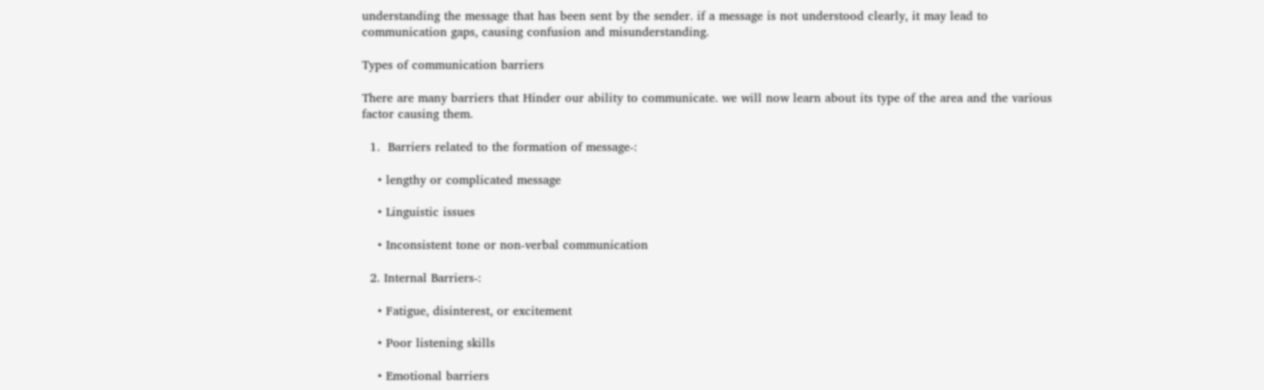understanding the message that has been sent by the sender. if a message is not understood clearly, it may lead to communication gaps, causing confusion and misunderstanding.

Types of communication barriers

There are many barriers that Hinder our ability to communicate. we will now learn about its type of the area and the various factor causing them.

  1.  Barriers related to the formation of message-:

    • lengthy or complicated message

    • Linguistic issues

    • Inconsistent tone or non-verbal communication

  2. Internal Barriers-:

    • Fatigue, disinterest, or excitement

    • Poor listening skills

    • Emotional barriers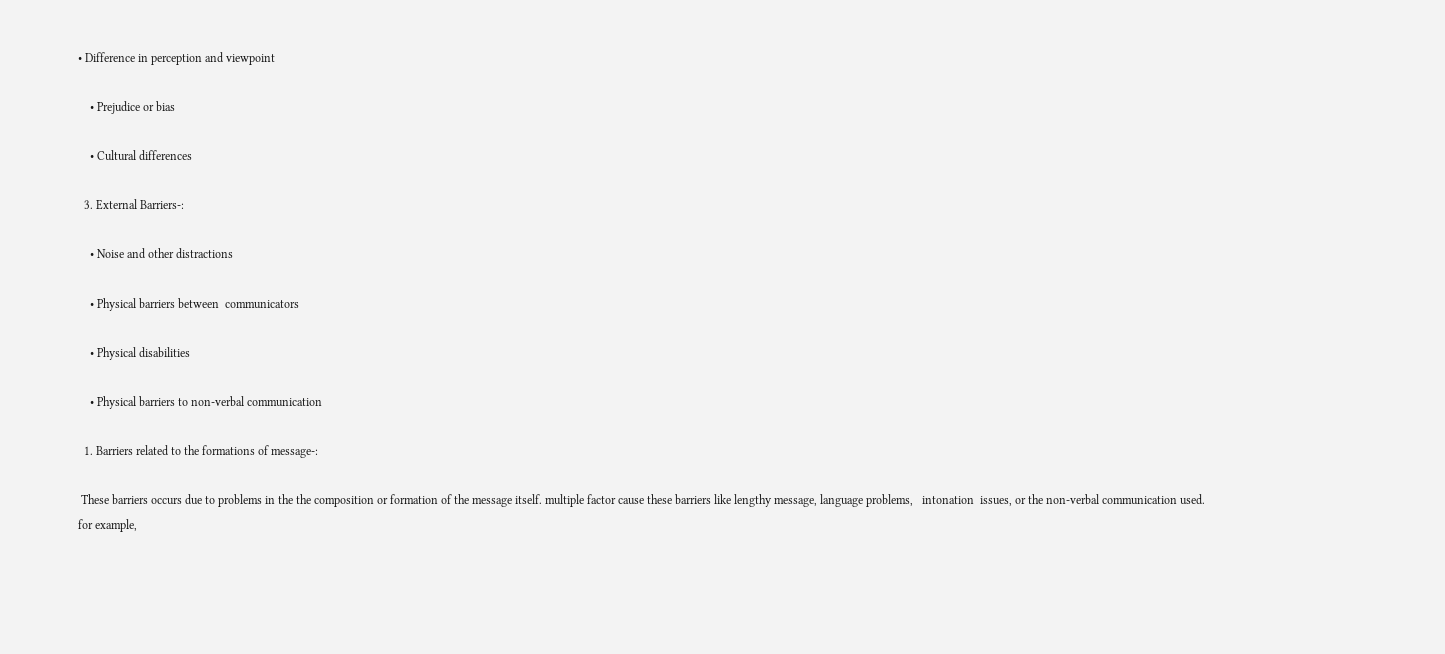• Difference in perception and viewpoint

    • Prejudice or bias

    • Cultural differences

  3. External Barriers-:

    • Noise and other distractions

    • Physical barriers between  communicators

    • Physical disabilities

    • Physical barriers to non-verbal communication

  1. Barriers related to the formations of message-:

 These barriers occurs due to problems in the the composition or formation of the message itself. multiple factor cause these barriers like lengthy message, language problems,   intonation  issues, or the non-verbal communication used.
for example,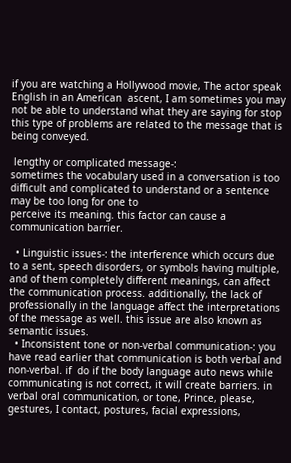if you are watching a Hollywood movie, The actor speak English in an American  ascent, I am sometimes you may not be able to understand what they are saying for stop this type of problems are related to the message that is being conveyed.

 lengthy or complicated message-:
sometimes the vocabulary used in a conversation is too difficult and complicated to understand or a sentence may be too long for one to
perceive its meaning. this factor can cause a communication barrier.

  • Linguistic issues-: the interference which occurs due to a sent, speech disorders, or symbols having multiple, and of them completely different meanings, can affect the communication process. additionally, the lack of professionally in the language affect the interpretations of the message as well. this issue are also known as    semantic issues.
  • Inconsistent tone or non-verbal communication-: you have read earlier that communication is both verbal and non-verbal. if  do if the body language auto news while communicating is not correct, it will create barriers. in verbal oral communication, or tone, Prince, please, gestures, I contact, postures, facial expressions,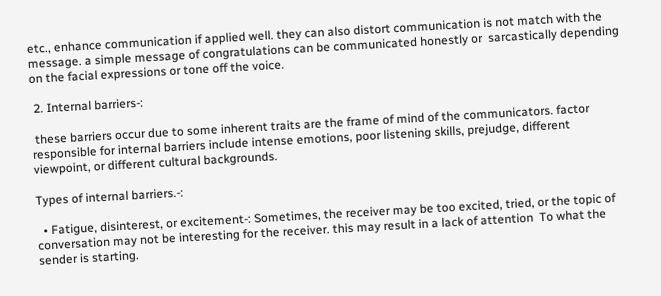etc., enhance communication if applied well. they can also distort communication is not match with the message. a simple message of congratulations can be communicated honestly or  sarcastically depending on the facial expressions or tone off the voice.

 2. Internal barriers-:

 these barriers occur due to some inherent traits are the frame of mind of the communicators. factor responsible for internal barriers include intense emotions, poor listening skills, prejudge, different viewpoint, or different cultural backgrounds.

Types of internal barriers.-:

  • Fatigue, disinterest, or excitement-: Sometimes, the receiver may be too excited, tried, or the topic of conversation may not be interesting for the receiver. this may result in a lack of attention  To what the sender is starting.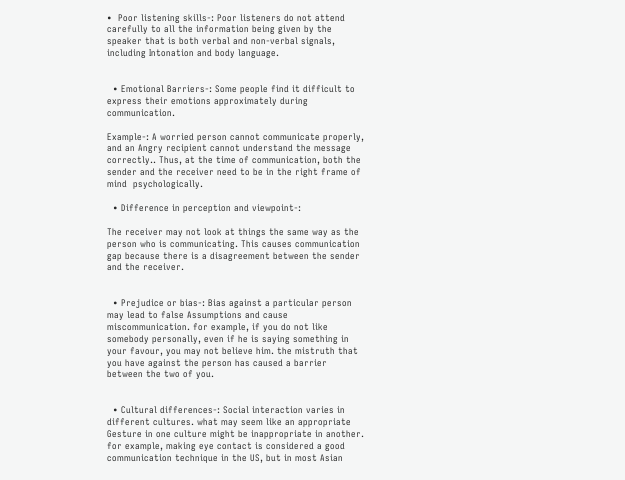•  Poor listening skills-: Poor listeners do not attend carefully to all the information being given by the speaker that is both verbal and non-verbal signals, including Intonation and body language.


  • Emotional Barriers-: Some people find it difficult to express their emotions approximately during communication.

Example-: A worried person cannot communicate properly, and an Angry recipient cannot understand the message correctly.. Thus, at the time of communication, both the sender and the receiver need to be in the right frame of mind  psychologically.

  • Difference in perception and viewpoint-:

The receiver may not look at things the same way as the person who is communicating. This causes communication gap because there is a disagreement between the sender and the receiver.


  • Prejudice or bias-: Bias against a particular person may lead to false Assumptions and cause miscommunication. for example, if you do not like somebody personally, even if he is saying something in your favour, you may not believe him. the mistruth that you have against the person has caused a barrier between the two of you.


  • Cultural differences-: Social interaction varies in different cultures. what may seem like an appropriate Gesture in one culture might be inappropriate in another. for example, making eye contact is considered a good communication technique in the US, but in most Asian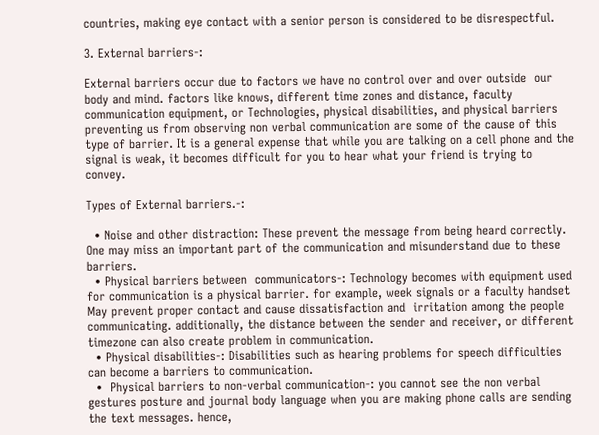countries, making eye contact with a senior person is considered to be disrespectful.

3. External barriers-:

External barriers occur due to factors we have no control over and over outside  our body and mind. factors like knows, different time zones and distance, faculty communication equipment, or Technologies, physical disabilities, and physical barriers preventing us from observing non verbal communication are some of the cause of this type of barrier. It is a general expense that while you are talking on a cell phone and the signal is weak, it becomes difficult for you to hear what your friend is trying to convey.

Types of External barriers.-:

  • Noise and other distraction: These prevent the message from being heard correctly. One may miss an important part of the communication and misunderstand due to these barriers.
  • Physical barriers between  communicators-: Technology becomes with equipment used for communication is a physical barrier. for example, week signals or a faculty handset May prevent proper contact and cause dissatisfaction and  irritation among the people communicating. additionally, the distance between the sender and receiver, or different timezone can also create problem in communication.
  • Physical disabilities-: Disabilities such as hearing problems for speech difficulties can become a barriers to communication.
  •  Physical barriers to non-verbal communication-: you cannot see the non verbal gestures posture and journal body language when you are making phone calls are sending the text messages. hence,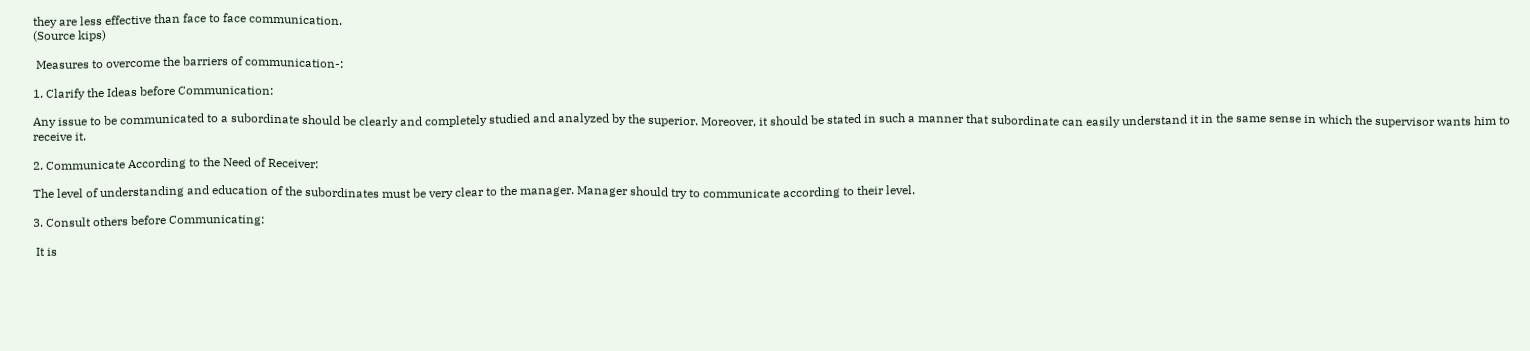they are less effective than face to face communication.
(Source kips)

 Measures to overcome the barriers of communication-:

1. Clarify the Ideas before Communication:

Any issue to be communicated to a subordinate should be clearly and completely studied and analyzed by the superior. Moreover, it should be stated in such a manner that subordinate can easily understand it in the same sense in which the supervisor wants him to receive it.

2. Communicate According to the Need of Receiver:

The level of understanding and education of the subordinates must be very clear to the manager. Manager should try to communicate according to their level.

3. Consult others before Communicating:

 It is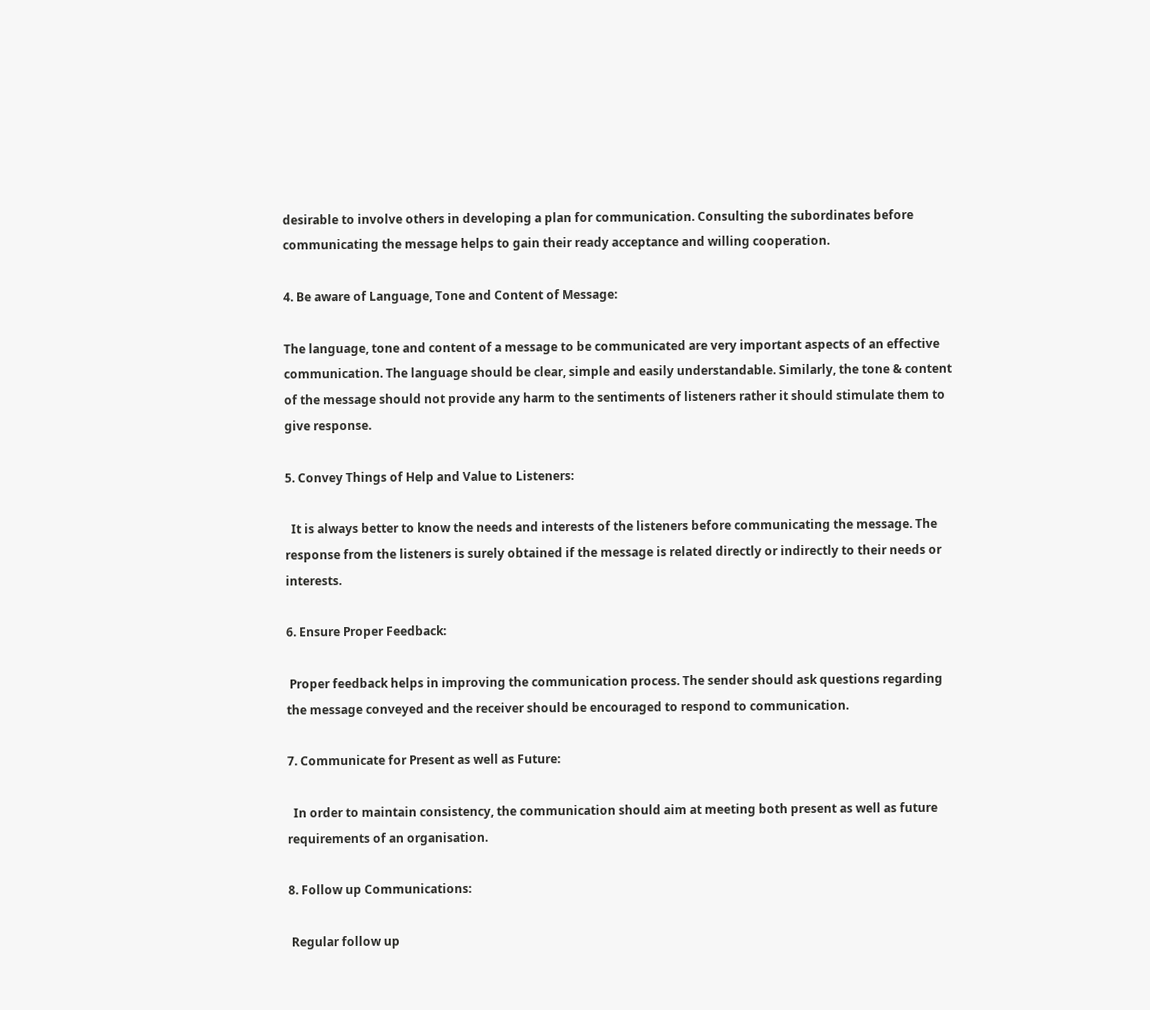desirable to involve others in developing a plan for communication. Consulting the subordinates before communicating the message helps to gain their ready acceptance and willing cooperation.

4. Be aware of Language, Tone and Content of Message:

The language, tone and content of a message to be communicated are very important aspects of an effective communication. The language should be clear, simple and easily understandable. Similarly, the tone & content of the message should not provide any harm to the sentiments of listeners rather it should stimulate them to give response.

5. Convey Things of Help and Value to Listeners:

  It is always better to know the needs and interests of the listeners before communicating the message. The response from the listeners is surely obtained if the message is related directly or indirectly to their needs or interests.

6. Ensure Proper Feedback:

 Proper feedback helps in improving the communication process. The sender should ask questions regarding the message conveyed and the receiver should be encouraged to respond to communication.

7. Communicate for Present as well as Future:

  In order to maintain consistency, the communication should aim at meeting both present as well as future requirements of an organisation.

8. Follow up Communications:

 Regular follow up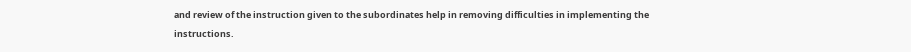and review of the instruction given to the subordinates help in removing difficulties in implementing the instructions.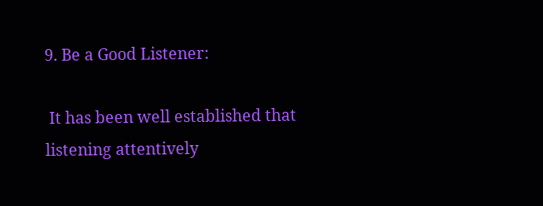9. Be a Good Listener:

 It has been well established that listening attentively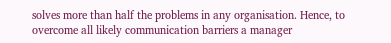solves more than half the problems in any organisation. Hence, to overcome all likely communication barriers a manager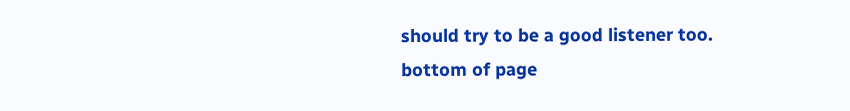should try to be a good listener too.
bottom of page